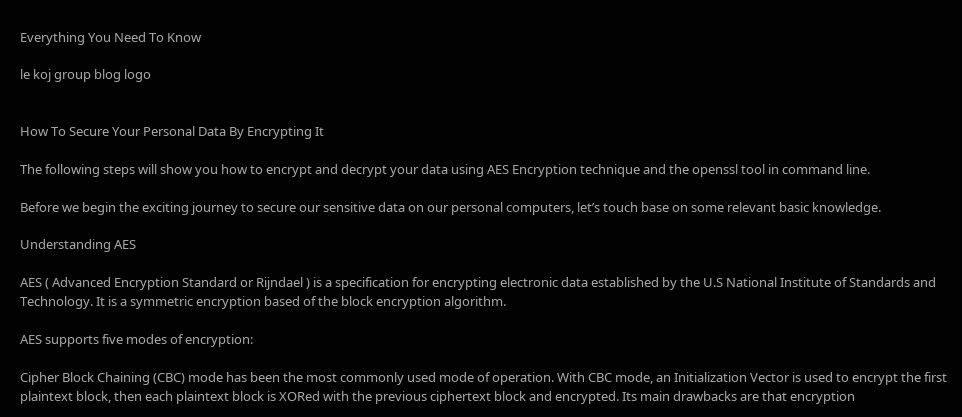Everything You Need To Know

le koj group blog logo


How To Secure Your Personal Data By Encrypting It

The following steps will show you how to encrypt and decrypt your data using AES Encryption technique and the openssl tool in command line.

Before we begin the exciting journey to secure our sensitive data on our personal computers, let’s touch base on some relevant basic knowledge.

Understanding AES

AES ( Advanced Encryption Standard or Rijndael ) is a specification for encrypting electronic data established by the U.S National Institute of Standards and Technology. It is a symmetric encryption based of the block encryption algorithm.

AES supports five modes of encryption:

Cipher Block Chaining (CBC) mode has been the most commonly used mode of operation. With CBC mode, an Initialization Vector is used to encrypt the first plaintext block, then each plaintext block is XORed with the previous ciphertext block and encrypted. Its main drawbacks are that encryption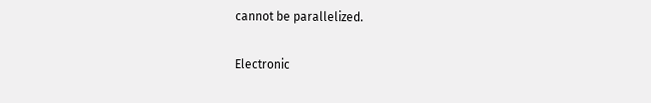cannot be parallelized.

Electronic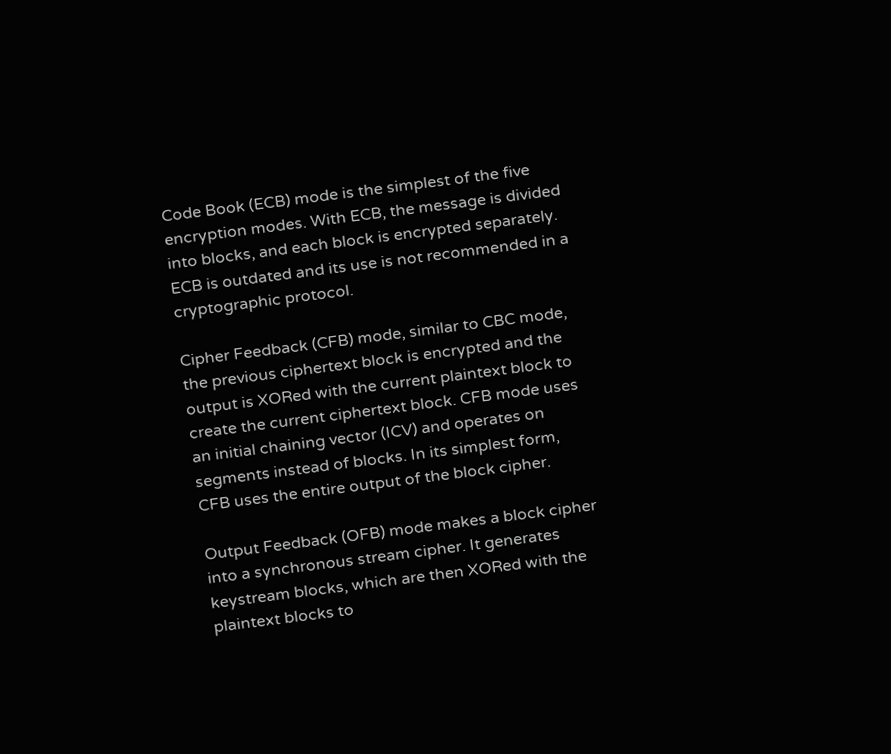Code Book (ECB) mode is the simplest of the five encryption modes. With ECB, the message is divided into blocks, and each block is encrypted separately.  ECB is outdated and its use is not recommended in a cryptographic protocol.

Cipher Feedback (CFB) mode, similar to CBC mode, the previous ciphertext block is encrypted and the output is XORed with the current plaintext block to create the current ciphertext block. CFB mode uses an initial chaining vector (ICV) and operates on segments instead of blocks. In its simplest form, CFB uses the entire output of the block cipher.

Output Feedback (OFB) mode makes a block cipher into a synchronous stream cipher. It generates keystream blocks, which are then XORed with the plaintext blocks to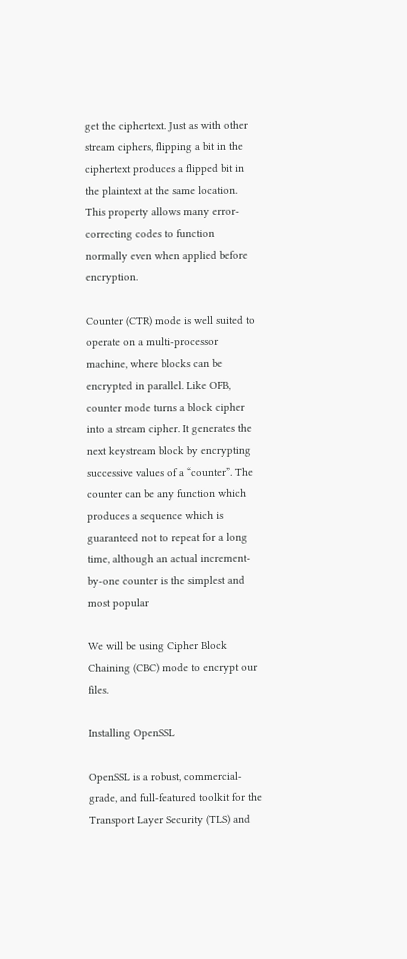get the ciphertext. Just as with other stream ciphers, flipping a bit in the ciphertext produces a flipped bit in the plaintext at the same location. This property allows many error-correcting codes to function normally even when applied before encryption.

Counter (CTR) mode is well suited to operate on a multi-processor machine, where blocks can be encrypted in parallel. Like OFB, counter mode turns a block cipher into a stream cipher. It generates the next keystream block by encrypting successive values of a “counter”. The counter can be any function which produces a sequence which is guaranteed not to repeat for a long time, although an actual increment-by-one counter is the simplest and most popular

We will be using Cipher Block Chaining (CBC) mode to encrypt our files.

Installing OpenSSL

OpenSSL is a robust, commercial-grade, and full-featured toolkit for the Transport Layer Security (TLS) and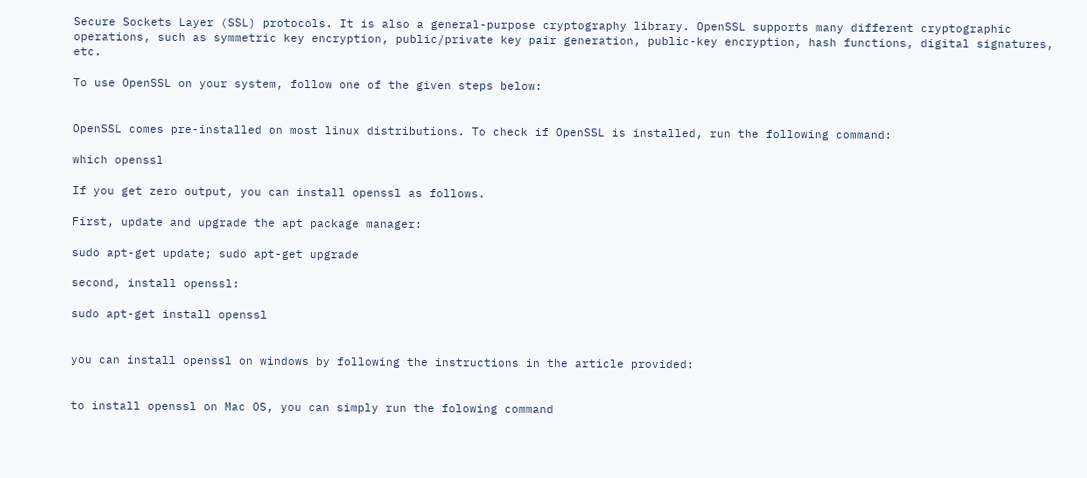Secure Sockets Layer (SSL) protocols. It is also a general-purpose cryptography library. OpenSSL supports many different cryptographic operations, such as symmetric key encryption, public/private key pair generation, public-key encryption, hash functions, digital signatures, etc.

To use OpenSSL on your system, follow one of the given steps below:


OpenSSL comes pre-installed on most linux distributions. To check if OpenSSL is installed, run the following command:

which openssl

If you get zero output, you can install openssl as follows.

First, update and upgrade the apt package manager:

sudo apt-get update; sudo apt-get upgrade

second, install openssl:

sudo apt-get install openssl


you can install openssl on windows by following the instructions in the article provided:


to install openssl on Mac OS, you can simply run the folowing command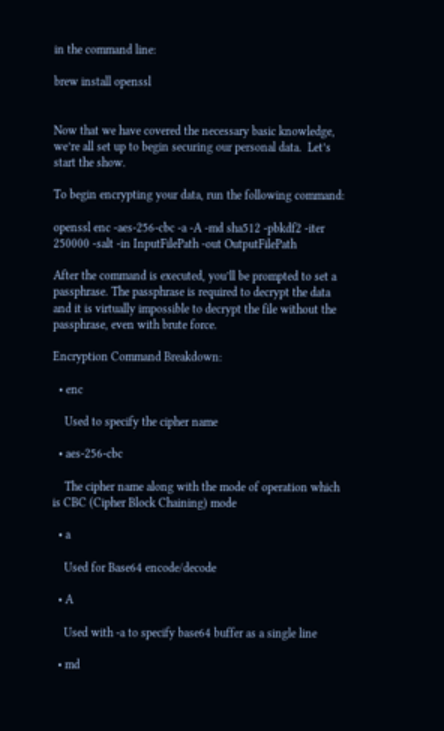in the command line:

brew install openssl


Now that we have covered the necessary basic knowledge, we’re all set up to begin securing our personal data.  Let’s start the show.

To begin encrypting your data, run the following command:

openssl enc -aes-256-cbc -a -A -md sha512 -pbkdf2 -iter 250000 -salt -in InputFilePath -out OutputFilePath

After the command is executed, you’ll be prompted to set a passphrase. The passphrase is required to decrypt the data and it is virtually impossible to decrypt the file without the passphrase, even with brute force.

Encryption Command Breakdown:

  • enc

    Used to specify the cipher name

  • aes-256-cbc

    The cipher name along with the mode of operation which is CBC (Cipher Block Chaining) mode

  • a

    Used for Base64 encode/decode

  • A

    Used with -a to specify base64 buffer as a single line

  • md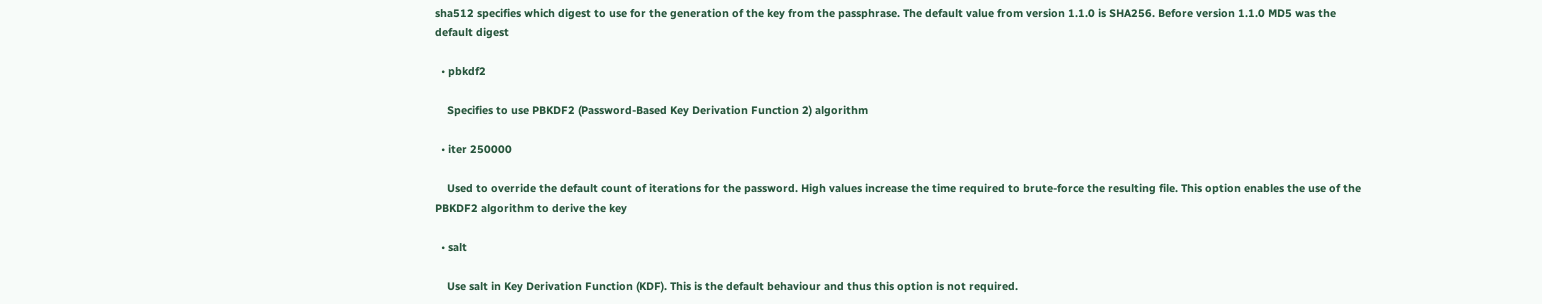sha512 specifies which digest to use for the generation of the key from the passphrase. The default value from version 1.1.0 is SHA256. Before version 1.1.0 MD5 was the default digest

  • pbkdf2

    Specifies to use PBKDF2 (Password-Based Key Derivation Function 2) algorithm

  • iter 250000

    Used to override the default count of iterations for the password. High values increase the time required to brute-force the resulting file. This option enables the use of the PBKDF2 algorithm to derive the key

  • salt

    Use salt in Key Derivation Function (KDF). This is the default behaviour and thus this option is not required.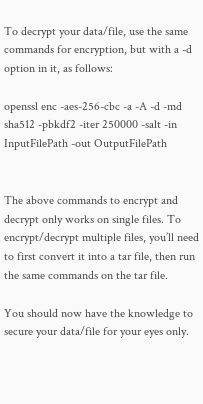To decrypt your data/file, use the same commands for encryption, but with a -d option in it, as follows:

openssl enc -aes-256-cbc -a -A -d -md sha512 -pbkdf2 -iter 250000 -salt -in InputFilePath -out OutputFilePath


The above commands to encrypt and decrypt only works on single files. To encrypt/decrypt multiple files, you’ll need to first convert it into a tar file, then run the same commands on the tar file.

You should now have the knowledge to secure your data/file for your eyes only.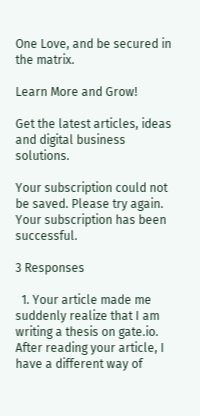One Love, and be secured in the matrix.

Learn More and Grow!

Get the latest articles, ideas and digital business solutions.

Your subscription could not be saved. Please try again.
Your subscription has been successful.

3 Responses

  1. Your article made me suddenly realize that I am writing a thesis on gate.io. After reading your article, I have a different way of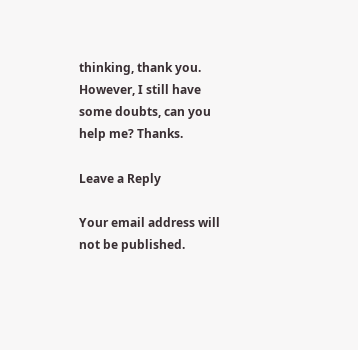thinking, thank you. However, I still have some doubts, can you help me? Thanks.

Leave a Reply

Your email address will not be published.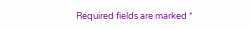Required fields are marked *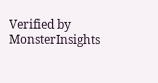Verified by MonsterInsights